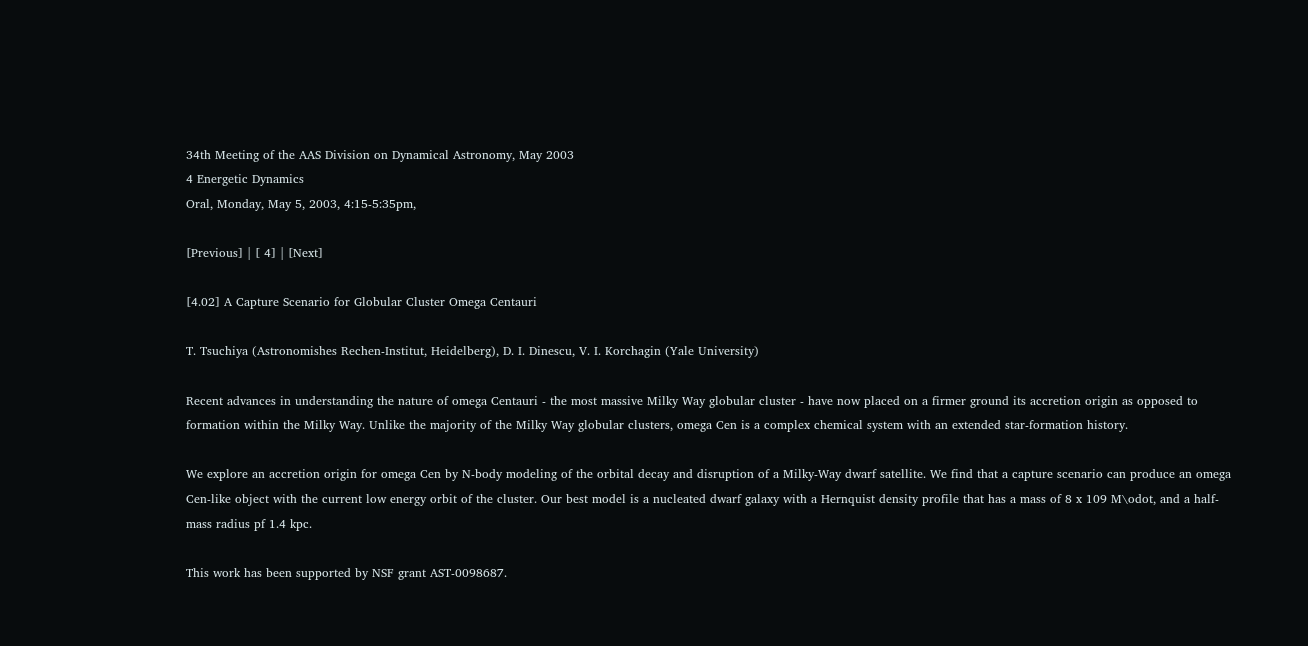34th Meeting of the AAS Division on Dynamical Astronomy, May 2003
4 Energetic Dynamics
Oral, Monday, May 5, 2003, 4:15-5:35pm,

[Previous] | [ 4] | [Next]

[4.02] A Capture Scenario for Globular Cluster Omega Centauri

T. Tsuchiya (Astronomishes Rechen-Institut, Heidelberg), D. I. Dinescu, V. I. Korchagin (Yale University)

Recent advances in understanding the nature of omega Centauri - the most massive Milky Way globular cluster - have now placed on a firmer ground its accretion origin as opposed to formation within the Milky Way. Unlike the majority of the Milky Way globular clusters, omega Cen is a complex chemical system with an extended star-formation history.

We explore an accretion origin for omega Cen by N-body modeling of the orbital decay and disruption of a Milky-Way dwarf satellite. We find that a capture scenario can produce an omega Cen-like object with the current low energy orbit of the cluster. Our best model is a nucleated dwarf galaxy with a Hernquist density profile that has a mass of 8 x 109 M\odot, and a half-mass radius pf 1.4 kpc.

This work has been supported by NSF grant AST-0098687.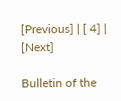[Previous] | [ 4] | [Next]

Bulletin of the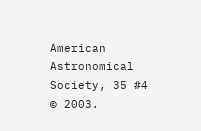American Astronomical Society, 35 #4
© 2003.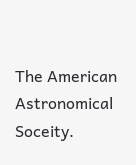The American Astronomical Soceity.